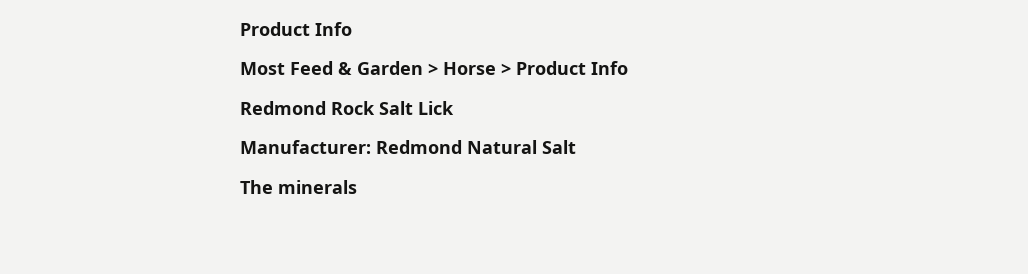Product Info

Most Feed & Garden > Horse > Product Info

Redmond Rock Salt Lick

Manufacturer: Redmond Natural Salt

The minerals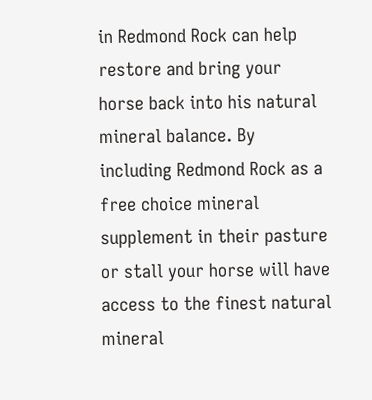in Redmond Rock can help restore and bring your horse back into his natural mineral balance. By including Redmond Rock as a free choice mineral supplement in their pasture or stall your horse will have access to the finest natural mineral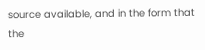source available, and in the form that the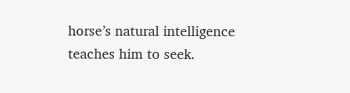horse’s natural intelligence teaches him to seek.